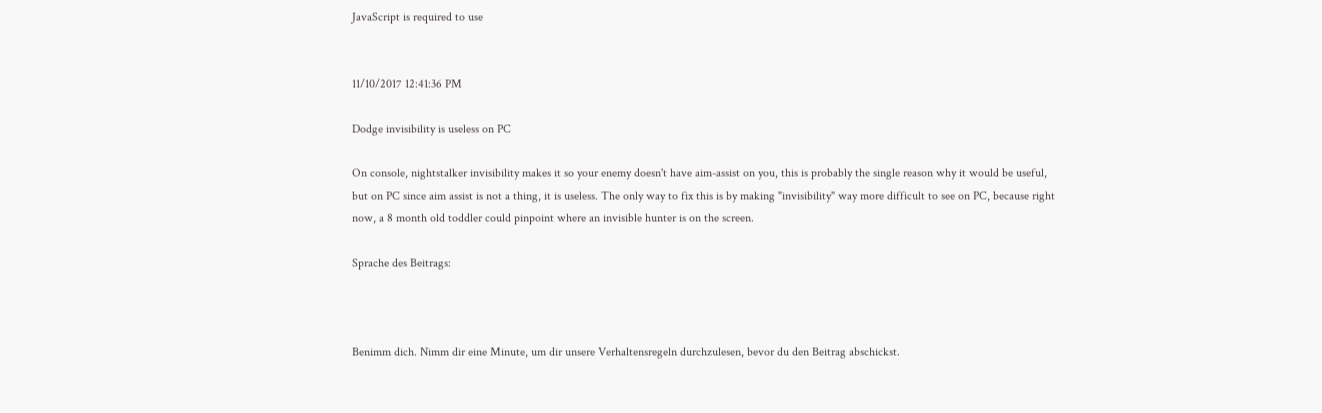JavaScript is required to use


11/10/2017 12:41:36 PM

Dodge invisibility is useless on PC

On console, nightstalker invisibility makes it so your enemy doesn't have aim-assist on you, this is probably the single reason why it would be useful, but on PC since aim assist is not a thing, it is useless. The only way to fix this is by making "invisibility" way more difficult to see on PC, because right now, a 8 month old toddler could pinpoint where an invisible hunter is on the screen.

Sprache des Beitrags:



Benimm dich. Nimm dir eine Minute, um dir unsere Verhaltensregeln durchzulesen, bevor du den Beitrag abschickst.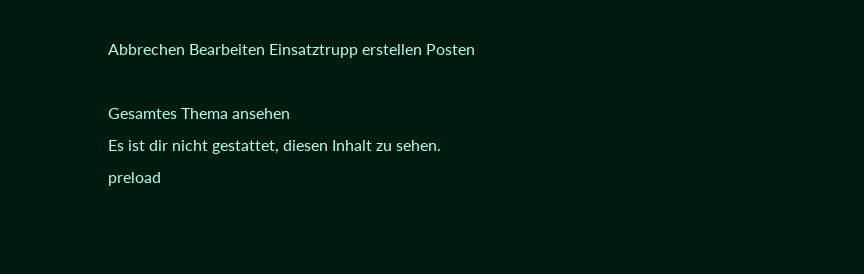Abbrechen Bearbeiten Einsatztrupp erstellen Posten

Gesamtes Thema ansehen
Es ist dir nicht gestattet, diesen Inhalt zu sehen.
preload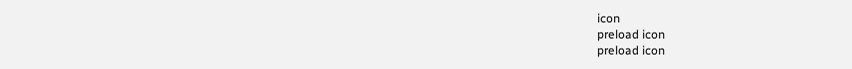icon
preload icon
preload icon